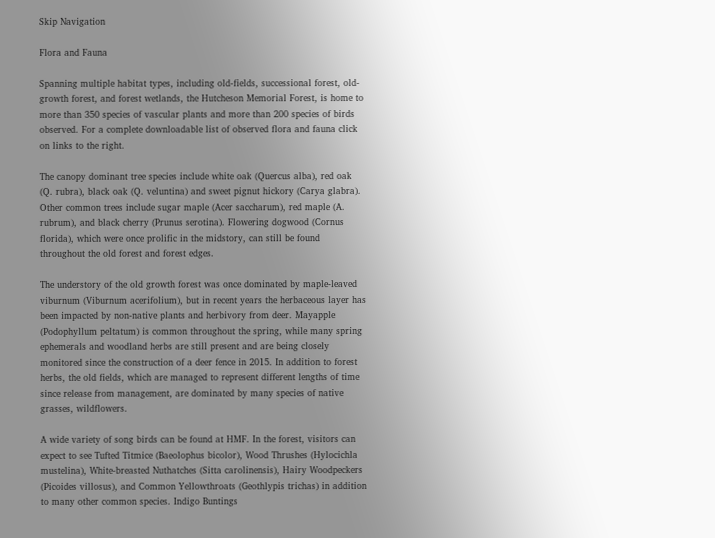Skip Navigation

Flora and Fauna

Spanning multiple habitat types, including old-fields, successional forest, old-growth forest, and forest wetlands, the Hutcheson Memorial Forest, is home to more than 350 species of vascular plants and more than 200 species of birds observed. For a complete downloadable list of observed flora and fauna click on links to the right.

The canopy dominant tree species include white oak (Quercus alba), red oak (Q. rubra), black oak (Q. veluntina) and sweet pignut hickory (Carya glabra). Other common trees include sugar maple (Acer saccharum), red maple (A. rubrum), and black cherry (Prunus serotina). Flowering dogwood (Cornus florida), which were once prolific in the midstory, can still be found throughout the old forest and forest edges.

The understory of the old growth forest was once dominated by maple-leaved viburnum (Viburnum acerifolium), but in recent years the herbaceous layer has been impacted by non-native plants and herbivory from deer. Mayapple (Podophyllum peltatum) is common throughout the spring, while many spring ephemerals and woodland herbs are still present and are being closely monitored since the construction of a deer fence in 2015. In addition to forest herbs, the old fields, which are managed to represent different lengths of time since release from management, are dominated by many species of native grasses, wildflowers.

A wide variety of song birds can be found at HMF. In the forest, visitors can expect to see Tufted Titmice (Baeolophus bicolor), Wood Thrushes (Hylocichla mustelina), White-breasted Nuthatches (Sitta carolinensis), Hairy Woodpeckers (Picoides villosus), and Common Yellowthroats (Geothlypis trichas) in addition to many other common species. Indigo Buntings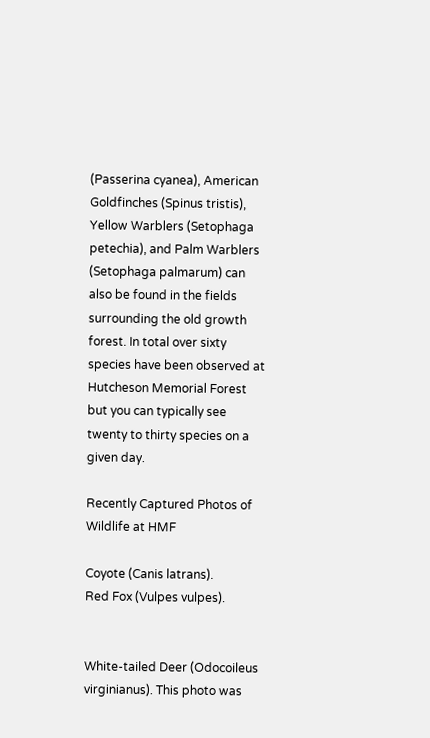(Passerina cyanea), American Goldfinches (Spinus tristis), Yellow Warblers (Setophaga petechia), and Palm Warblers (Setophaga palmarum) can also be found in the fields surrounding the old growth forest. In total over sixty species have been observed at Hutcheson Memorial Forest but you can typically see twenty to thirty species on a given day.

Recently Captured Photos of Wildlife at HMF

Coyote (Canis latrans).
Red Fox (Vulpes vulpes).


White-tailed Deer (Odocoileus virginianus). This photo was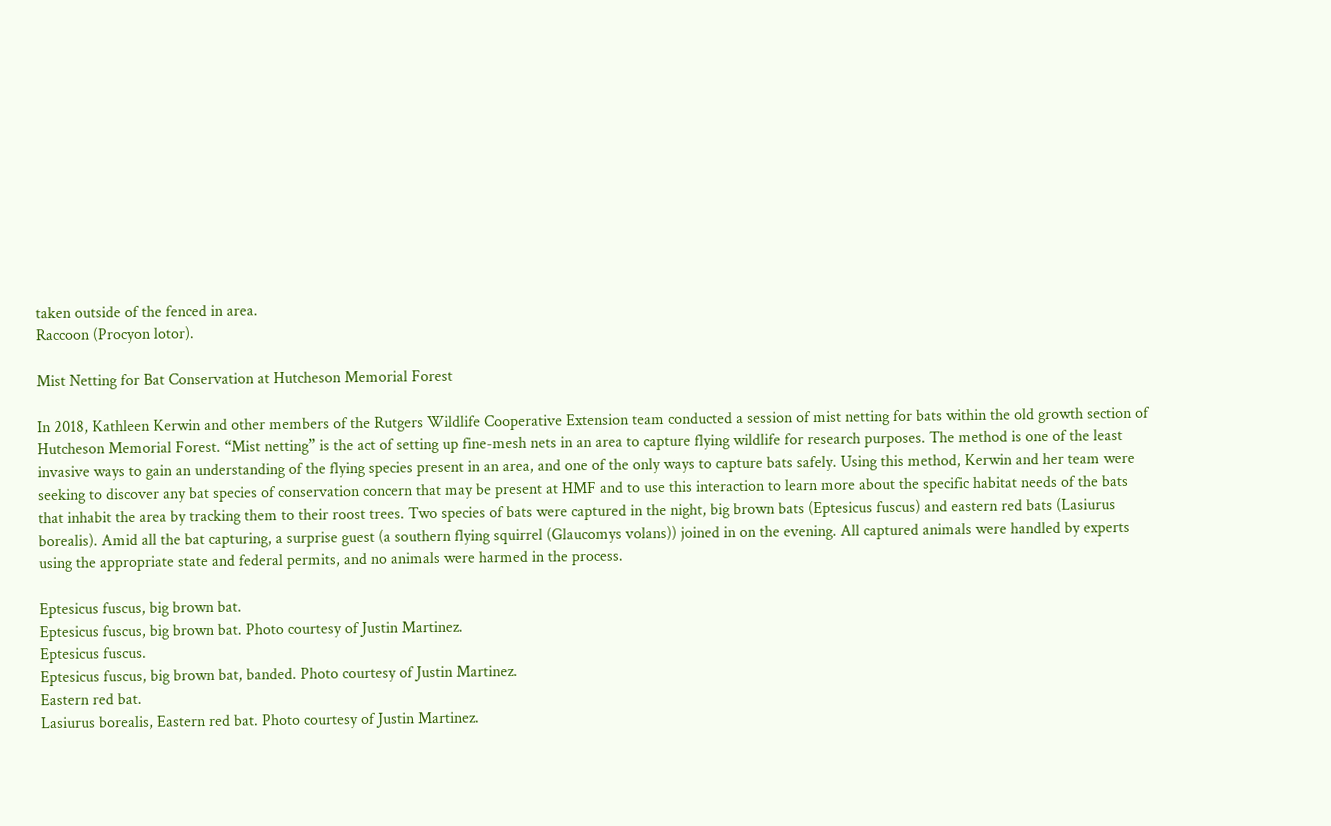taken outside of the fenced in area.
Raccoon (Procyon lotor).

Mist Netting for Bat Conservation at Hutcheson Memorial Forest

In 2018, Kathleen Kerwin and other members of the Rutgers Wildlife Cooperative Extension team conducted a session of mist netting for bats within the old growth section of Hutcheson Memorial Forest. “Mist netting” is the act of setting up fine-mesh nets in an area to capture flying wildlife for research purposes. The method is one of the least invasive ways to gain an understanding of the flying species present in an area, and one of the only ways to capture bats safely. Using this method, Kerwin and her team were seeking to discover any bat species of conservation concern that may be present at HMF and to use this interaction to learn more about the specific habitat needs of the bats that inhabit the area by tracking them to their roost trees. Two species of bats were captured in the night, big brown bats (Eptesicus fuscus) and eastern red bats (Lasiurus borealis). Amid all the bat capturing, a surprise guest (a southern flying squirrel (Glaucomys volans)) joined in on the evening. All captured animals were handled by experts using the appropriate state and federal permits, and no animals were harmed in the process.

Eptesicus fuscus, big brown bat.
Eptesicus fuscus, big brown bat. Photo courtesy of Justin Martinez.
Eptesicus fuscus.
Eptesicus fuscus, big brown bat, banded. Photo courtesy of Justin Martinez.
Eastern red bat.
Lasiurus borealis, Eastern red bat. Photo courtesy of Justin Martinez.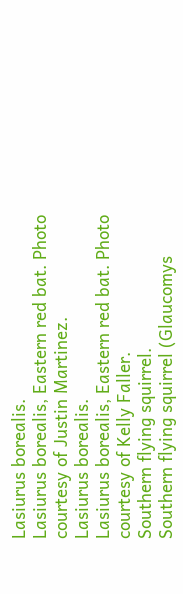Lasiurus borealis.
Lasiurus borealis, Eastern red bat. Photo courtesy of Justin Martinez.
Lasiurus borealis.
Lasiurus borealis, Eastern red bat. Photo courtesy of Kelly Faller.
Southern flying squirrel.
Southern flying squirrel (Glaucomys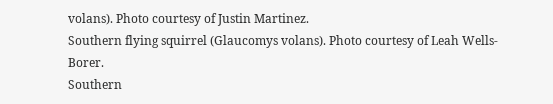volans). Photo courtesy of Justin Martinez.
Southern flying squirrel (Glaucomys volans). Photo courtesy of Leah Wells-Borer.
Southern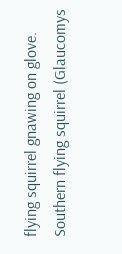flying squirrel gnawing on glove.
Southern flying squirrel (Glaucomys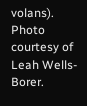volans). Photo courtesy of Leah Wells-Borer.